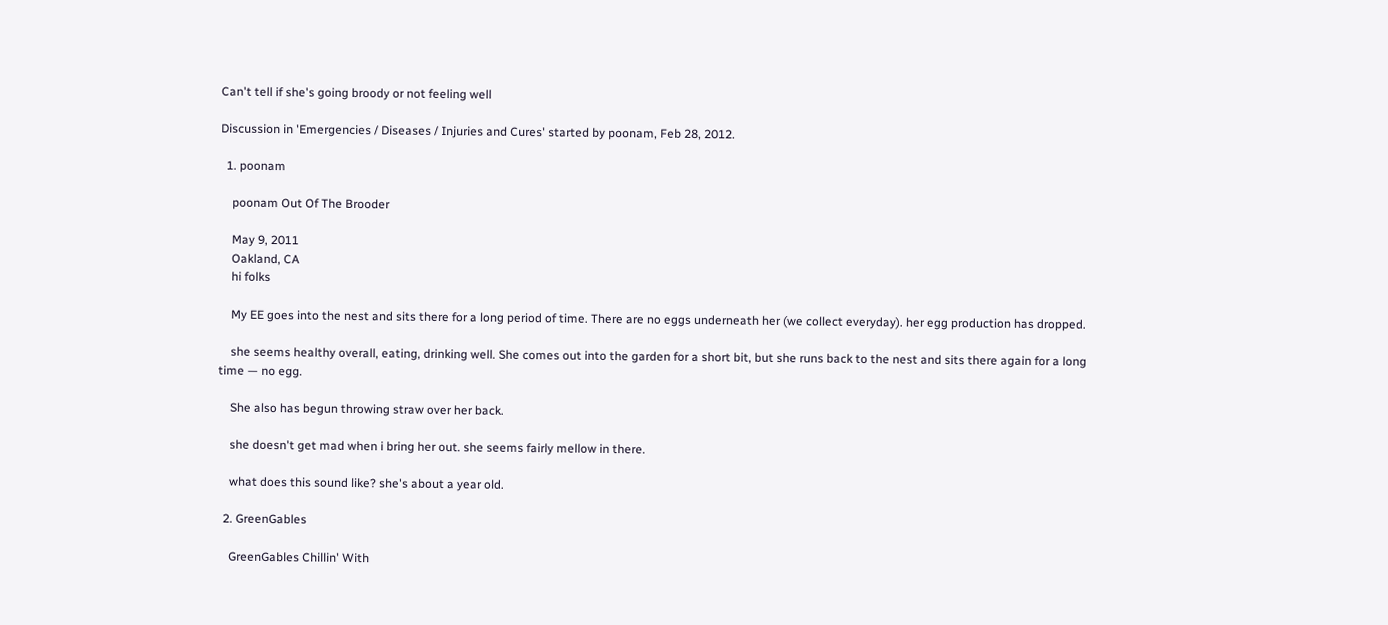Can't tell if she's going broody or not feeling well

Discussion in 'Emergencies / Diseases / Injuries and Cures' started by poonam, Feb 28, 2012.

  1. poonam

    poonam Out Of The Brooder

    May 9, 2011
    Oakland, CA
    hi folks

    My EE goes into the nest and sits there for a long period of time. There are no eggs underneath her (we collect everyday). her egg production has dropped.

    she seems healthy overall, eating, drinking well. She comes out into the garden for a short bit, but she runs back to the nest and sits there again for a long time — no egg.

    She also has begun throwing straw over her back.

    she doesn't get mad when i bring her out. she seems fairly mellow in there.

    what does this sound like? she's about a year old.

  2. GreenGables

    GreenGables Chillin' With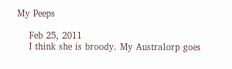My Peeps

    Feb 25, 2011
    I think she is broody. My Australorp goes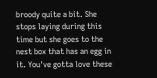broody quite a bit. She stops laying during this time but she goes to the nest box that has an egg in it. You've gotta love these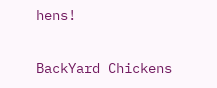hens!

BackYard Chickens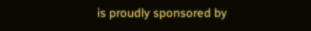is proudly sponsored by